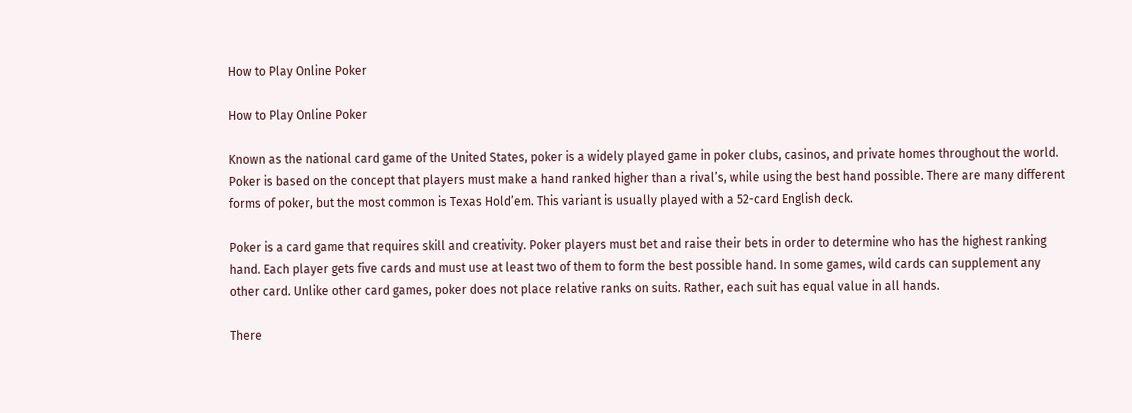How to Play Online Poker

How to Play Online Poker

Known as the national card game of the United States, poker is a widely played game in poker clubs, casinos, and private homes throughout the world. Poker is based on the concept that players must make a hand ranked higher than a rival’s, while using the best hand possible. There are many different forms of poker, but the most common is Texas Hold’em. This variant is usually played with a 52-card English deck.

Poker is a card game that requires skill and creativity. Poker players must bet and raise their bets in order to determine who has the highest ranking hand. Each player gets five cards and must use at least two of them to form the best possible hand. In some games, wild cards can supplement any other card. Unlike other card games, poker does not place relative ranks on suits. Rather, each suit has equal value in all hands.

There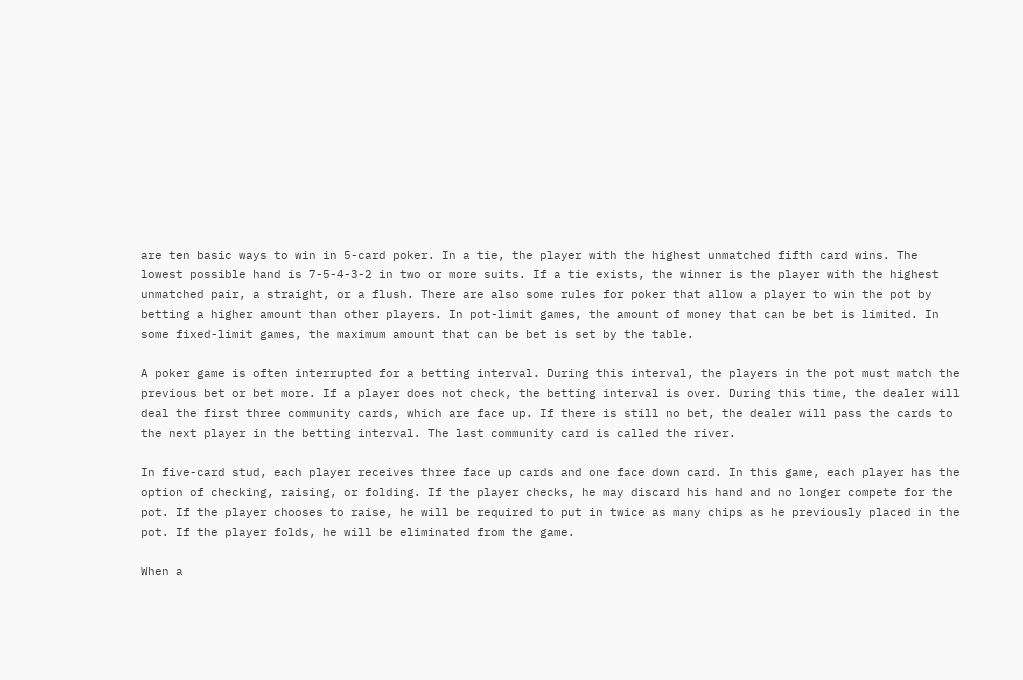are ten basic ways to win in 5-card poker. In a tie, the player with the highest unmatched fifth card wins. The lowest possible hand is 7-5-4-3-2 in two or more suits. If a tie exists, the winner is the player with the highest unmatched pair, a straight, or a flush. There are also some rules for poker that allow a player to win the pot by betting a higher amount than other players. In pot-limit games, the amount of money that can be bet is limited. In some fixed-limit games, the maximum amount that can be bet is set by the table.

A poker game is often interrupted for a betting interval. During this interval, the players in the pot must match the previous bet or bet more. If a player does not check, the betting interval is over. During this time, the dealer will deal the first three community cards, which are face up. If there is still no bet, the dealer will pass the cards to the next player in the betting interval. The last community card is called the river.

In five-card stud, each player receives three face up cards and one face down card. In this game, each player has the option of checking, raising, or folding. If the player checks, he may discard his hand and no longer compete for the pot. If the player chooses to raise, he will be required to put in twice as many chips as he previously placed in the pot. If the player folds, he will be eliminated from the game.

When a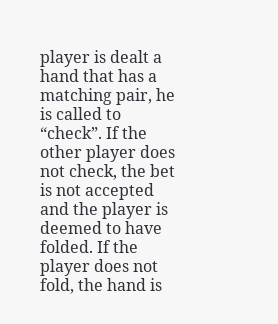player is dealt a hand that has a matching pair, he is called to “check”. If the other player does not check, the bet is not accepted and the player is deemed to have folded. If the player does not fold, the hand is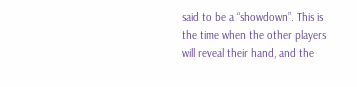said to be a “showdown”. This is the time when the other players will reveal their hand, and the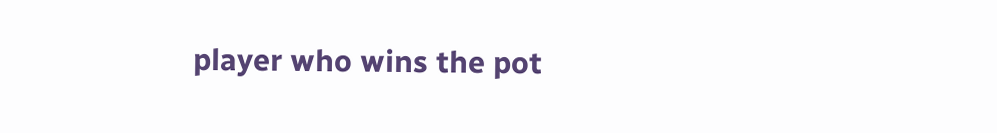player who wins the pot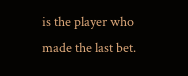is the player who made the last bet.